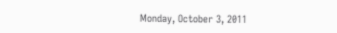Monday, October 3, 2011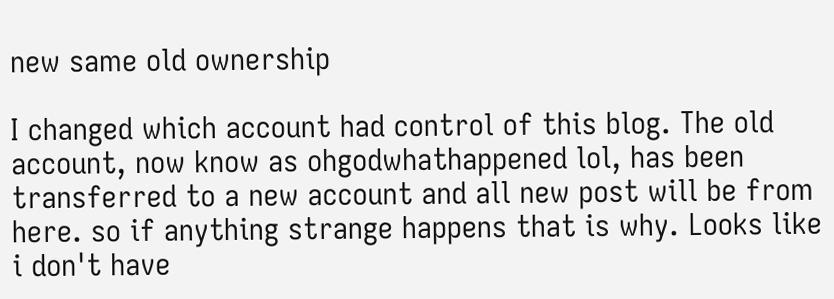new same old ownership

I changed which account had control of this blog. The old account, now know as ohgodwhathappened lol, has been transferred to a new account and all new post will be from here. so if anything strange happens that is why. Looks like i don't have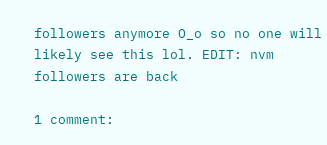followers anymore O_o so no one will likely see this lol. EDIT: nvm followers are back

1 comment: